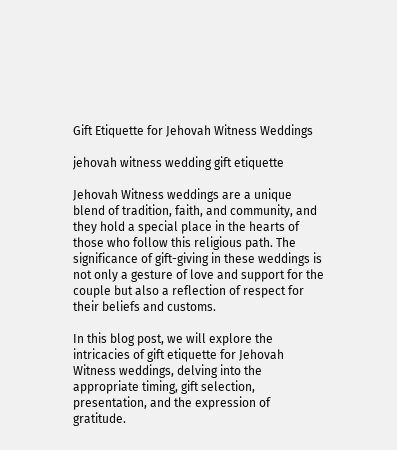Gift Etiquette for Jehovah Witness Weddings

jehovah witness wedding gift etiquette

Jehovah Witness weddings are a unique blend of tradition, faith, and community, and they hold a special place in the hearts of those who follow this religious path. The significance of gift-giving in these weddings is not only a gesture of love and support for the couple but also a reflection of respect for their beliefs and customs.

In this blog post, we will explore the intricacies of gift etiquette for Jehovah Witness weddings, delving into the appropriate timing, gift selection, presentation, and the expression of gratitude.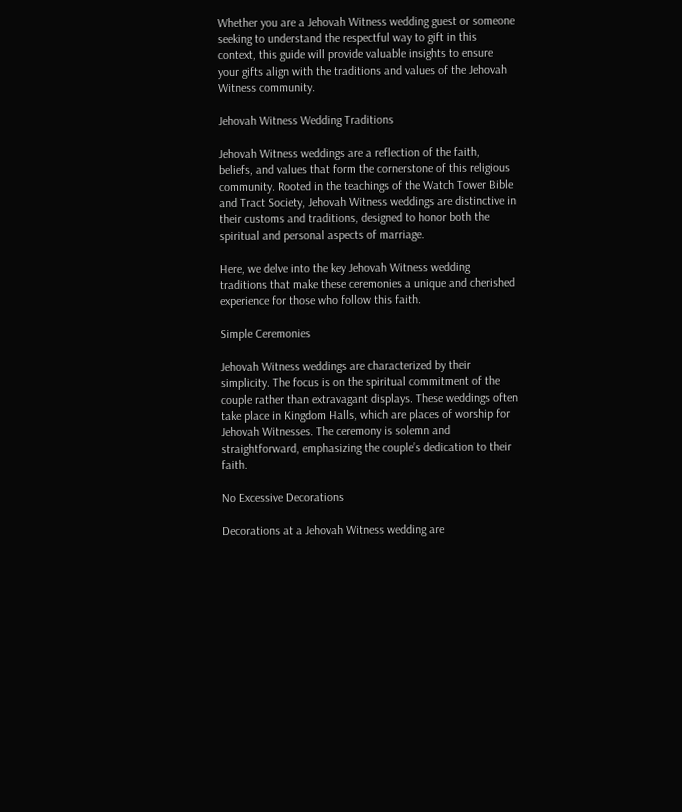Whether you are a Jehovah Witness wedding guest or someone seeking to understand the respectful way to gift in this context, this guide will provide valuable insights to ensure your gifts align with the traditions and values of the Jehovah Witness community.

Jehovah Witness Wedding Traditions

Jehovah Witness weddings are a reflection of the faith, beliefs, and values that form the cornerstone of this religious community. Rooted in the teachings of the Watch Tower Bible and Tract Society, Jehovah Witness weddings are distinctive in their customs and traditions, designed to honor both the spiritual and personal aspects of marriage.

Here, we delve into the key Jehovah Witness wedding traditions that make these ceremonies a unique and cherished experience for those who follow this faith.

Simple Ceremonies

Jehovah Witness weddings are characterized by their simplicity. The focus is on the spiritual commitment of the couple rather than extravagant displays. These weddings often take place in Kingdom Halls, which are places of worship for Jehovah Witnesses. The ceremony is solemn and straightforward, emphasizing the couple’s dedication to their faith.

No Excessive Decorations

Decorations at a Jehovah Witness wedding are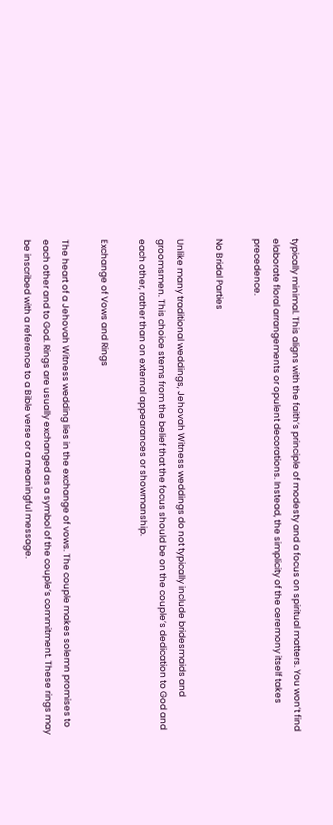typically minimal. This aligns with the faith’s principle of modesty and a focus on spiritual matters. You won’t find elaborate floral arrangements or opulent decorations. Instead, the simplicity of the ceremony itself takes precedence.

No Bridal Parties

Unlike many traditional weddings, Jehovah Witness weddings do not typically include bridesmaids and groomsmen. This choice stems from the belief that the focus should be on the couple’s dedication to God and each other, rather than on external appearances or showmanship.

Exchange of Vows and Rings

The heart of a Jehovah Witness wedding lies in the exchange of vows. The couple makes solemn promises to each other and to God. Rings are usually exchanged as a symbol of the couple’s commitment. These rings may be inscribed with a reference to a Bible verse or a meaningful message.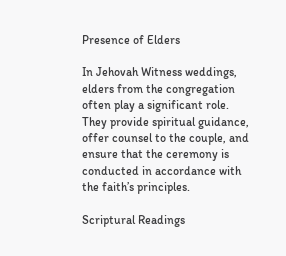Presence of Elders

In Jehovah Witness weddings, elders from the congregation often play a significant role. They provide spiritual guidance, offer counsel to the couple, and ensure that the ceremony is conducted in accordance with the faith’s principles.

Scriptural Readings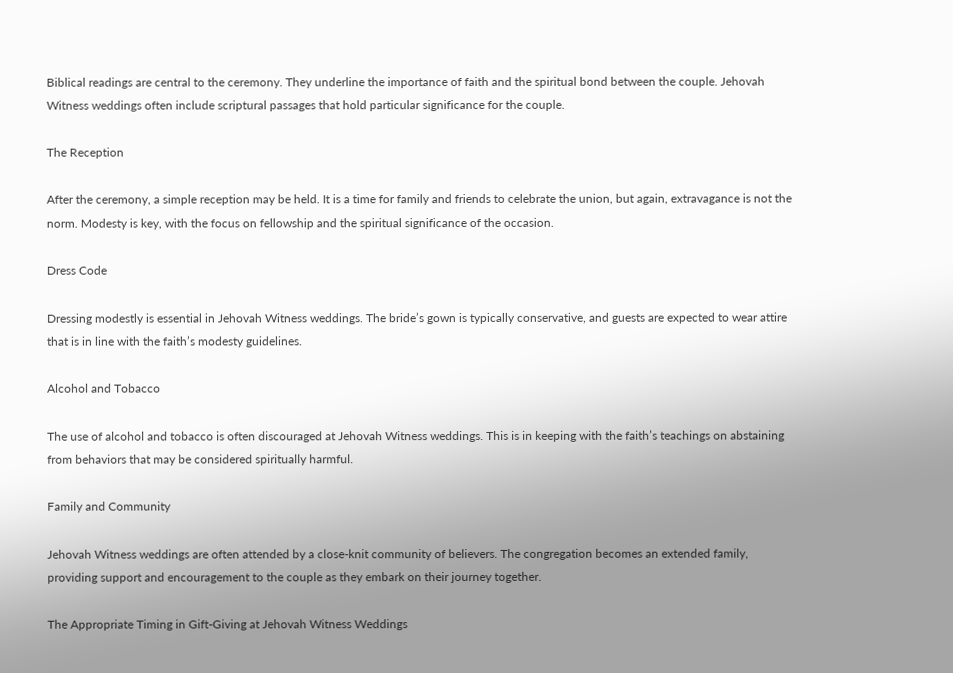Biblical readings are central to the ceremony. They underline the importance of faith and the spiritual bond between the couple. Jehovah Witness weddings often include scriptural passages that hold particular significance for the couple.

The Reception

After the ceremony, a simple reception may be held. It is a time for family and friends to celebrate the union, but again, extravagance is not the norm. Modesty is key, with the focus on fellowship and the spiritual significance of the occasion.

Dress Code

Dressing modestly is essential in Jehovah Witness weddings. The bride’s gown is typically conservative, and guests are expected to wear attire that is in line with the faith’s modesty guidelines.

Alcohol and Tobacco

The use of alcohol and tobacco is often discouraged at Jehovah Witness weddings. This is in keeping with the faith’s teachings on abstaining from behaviors that may be considered spiritually harmful.

Family and Community

Jehovah Witness weddings are often attended by a close-knit community of believers. The congregation becomes an extended family, providing support and encouragement to the couple as they embark on their journey together.

The Appropriate Timing in Gift-Giving at Jehovah Witness Weddings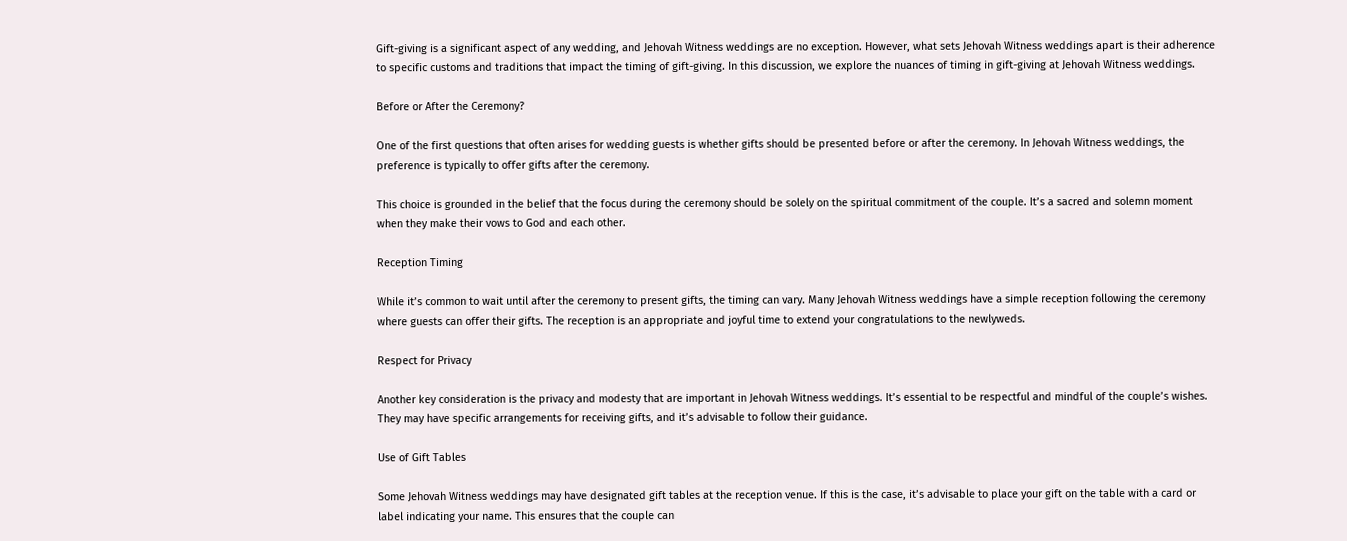Gift-giving is a significant aspect of any wedding, and Jehovah Witness weddings are no exception. However, what sets Jehovah Witness weddings apart is their adherence to specific customs and traditions that impact the timing of gift-giving. In this discussion, we explore the nuances of timing in gift-giving at Jehovah Witness weddings.

Before or After the Ceremony?

One of the first questions that often arises for wedding guests is whether gifts should be presented before or after the ceremony. In Jehovah Witness weddings, the preference is typically to offer gifts after the ceremony.

This choice is grounded in the belief that the focus during the ceremony should be solely on the spiritual commitment of the couple. It’s a sacred and solemn moment when they make their vows to God and each other.

Reception Timing

While it’s common to wait until after the ceremony to present gifts, the timing can vary. Many Jehovah Witness weddings have a simple reception following the ceremony where guests can offer their gifts. The reception is an appropriate and joyful time to extend your congratulations to the newlyweds.

Respect for Privacy

Another key consideration is the privacy and modesty that are important in Jehovah Witness weddings. It’s essential to be respectful and mindful of the couple’s wishes. They may have specific arrangements for receiving gifts, and it’s advisable to follow their guidance.

Use of Gift Tables

Some Jehovah Witness weddings may have designated gift tables at the reception venue. If this is the case, it’s advisable to place your gift on the table with a card or label indicating your name. This ensures that the couple can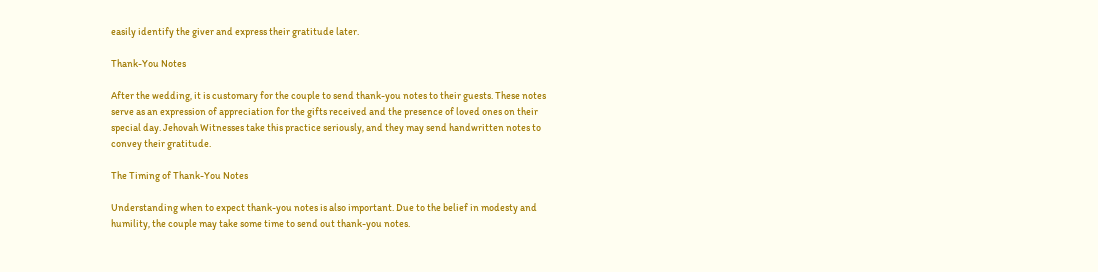easily identify the giver and express their gratitude later.

Thank-You Notes

After the wedding, it is customary for the couple to send thank-you notes to their guests. These notes serve as an expression of appreciation for the gifts received and the presence of loved ones on their special day. Jehovah Witnesses take this practice seriously, and they may send handwritten notes to convey their gratitude.

The Timing of Thank-You Notes

Understanding when to expect thank-you notes is also important. Due to the belief in modesty and humility, the couple may take some time to send out thank-you notes.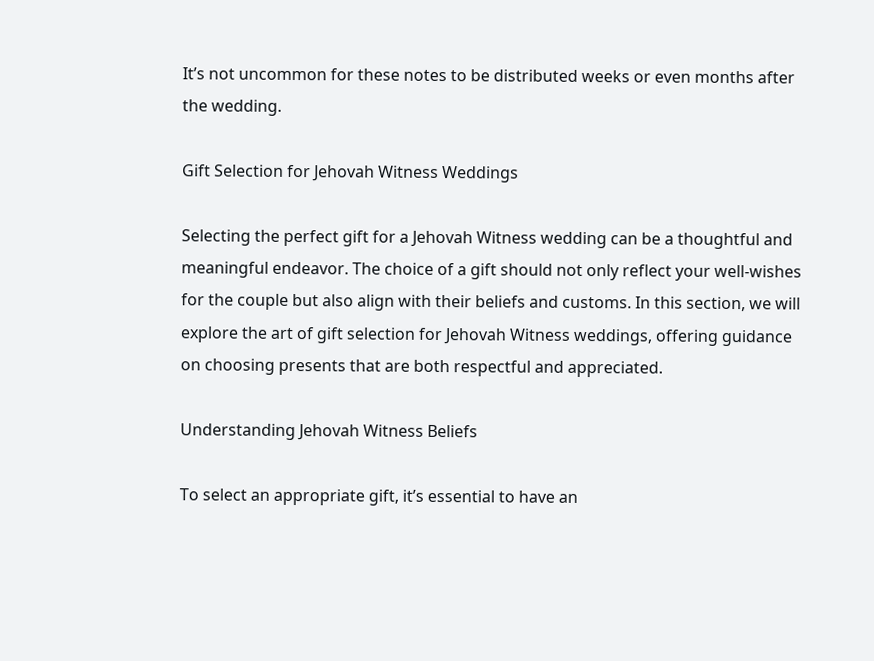It’s not uncommon for these notes to be distributed weeks or even months after the wedding.

Gift Selection for Jehovah Witness Weddings

Selecting the perfect gift for a Jehovah Witness wedding can be a thoughtful and meaningful endeavor. The choice of a gift should not only reflect your well-wishes for the couple but also align with their beliefs and customs. In this section, we will explore the art of gift selection for Jehovah Witness weddings, offering guidance on choosing presents that are both respectful and appreciated.

Understanding Jehovah Witness Beliefs

To select an appropriate gift, it’s essential to have an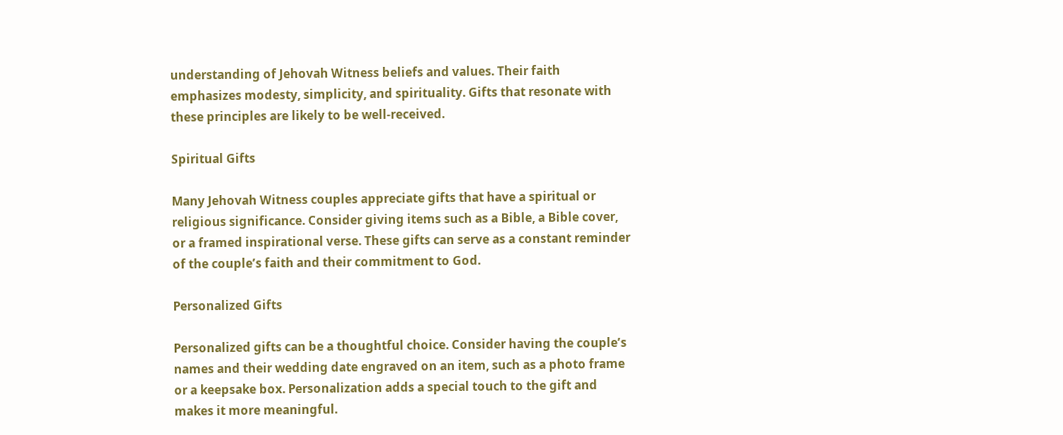understanding of Jehovah Witness beliefs and values. Their faith emphasizes modesty, simplicity, and spirituality. Gifts that resonate with these principles are likely to be well-received.

Spiritual Gifts

Many Jehovah Witness couples appreciate gifts that have a spiritual or religious significance. Consider giving items such as a Bible, a Bible cover, or a framed inspirational verse. These gifts can serve as a constant reminder of the couple’s faith and their commitment to God.

Personalized Gifts

Personalized gifts can be a thoughtful choice. Consider having the couple’s names and their wedding date engraved on an item, such as a photo frame or a keepsake box. Personalization adds a special touch to the gift and makes it more meaningful.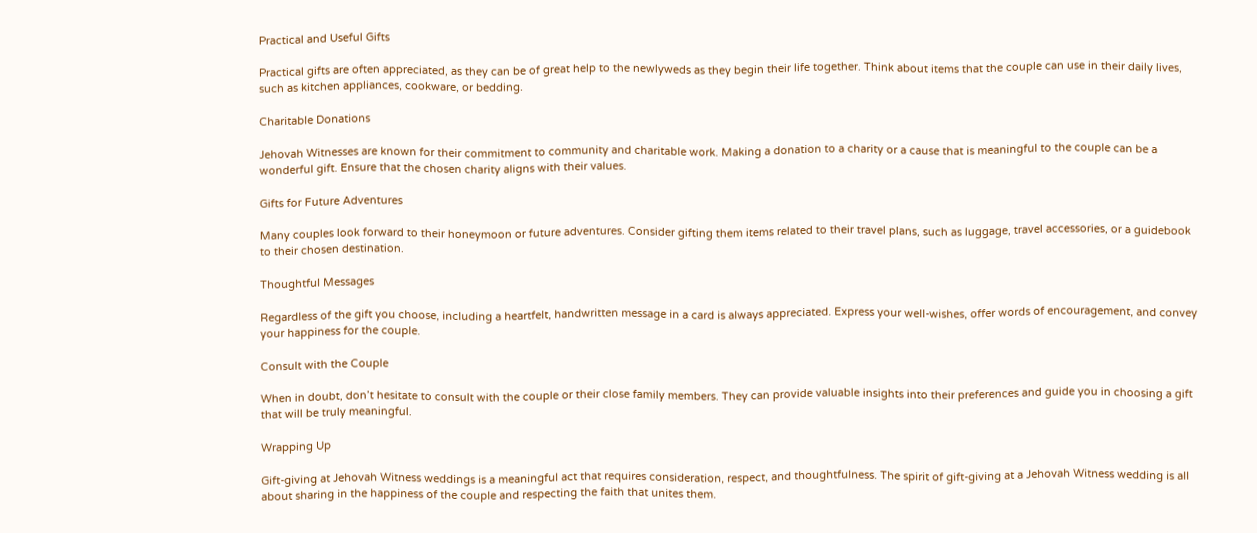Practical and Useful Gifts

Practical gifts are often appreciated, as they can be of great help to the newlyweds as they begin their life together. Think about items that the couple can use in their daily lives, such as kitchen appliances, cookware, or bedding.

Charitable Donations

Jehovah Witnesses are known for their commitment to community and charitable work. Making a donation to a charity or a cause that is meaningful to the couple can be a wonderful gift. Ensure that the chosen charity aligns with their values.

Gifts for Future Adventures

Many couples look forward to their honeymoon or future adventures. Consider gifting them items related to their travel plans, such as luggage, travel accessories, or a guidebook to their chosen destination.

Thoughtful Messages

Regardless of the gift you choose, including a heartfelt, handwritten message in a card is always appreciated. Express your well-wishes, offer words of encouragement, and convey your happiness for the couple.

Consult with the Couple

When in doubt, don’t hesitate to consult with the couple or their close family members. They can provide valuable insights into their preferences and guide you in choosing a gift that will be truly meaningful.

Wrapping Up

Gift-giving at Jehovah Witness weddings is a meaningful act that requires consideration, respect, and thoughtfulness. The spirit of gift-giving at a Jehovah Witness wedding is all about sharing in the happiness of the couple and respecting the faith that unites them.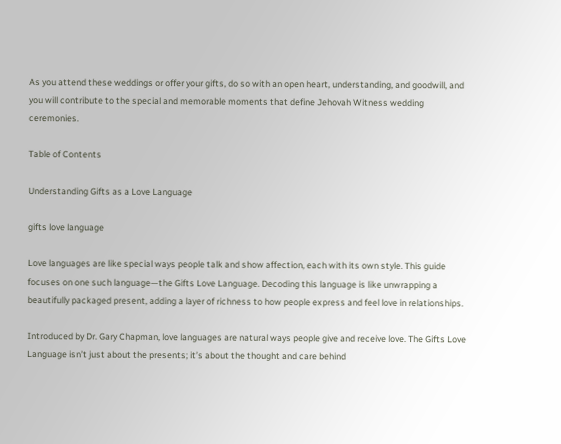As you attend these weddings or offer your gifts, do so with an open heart, understanding, and goodwill, and you will contribute to the special and memorable moments that define Jehovah Witness wedding ceremonies.

Table of Contents

Understanding Gifts as a Love Language

gifts love language

Love languages are like special ways people talk and show affection, each with its own style. This guide focuses on one such language—the Gifts Love Language. Decoding this language is like unwrapping a beautifully packaged present, adding a layer of richness to how people express and feel love in relationships.

Introduced by Dr. Gary Chapman, love languages are natural ways people give and receive love. The Gifts Love Language isn’t just about the presents; it’s about the thought and care behind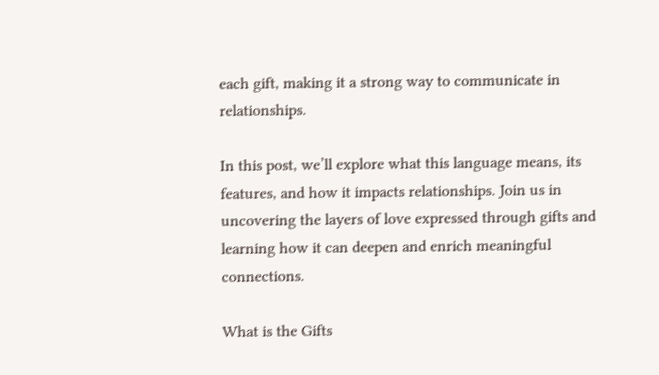each gift, making it a strong way to communicate in relationships.

In this post, we’ll explore what this language means, its features, and how it impacts relationships. Join us in uncovering the layers of love expressed through gifts and learning how it can deepen and enrich meaningful connections.

What is the Gifts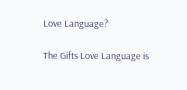Love Language?

The Gifts Love Language is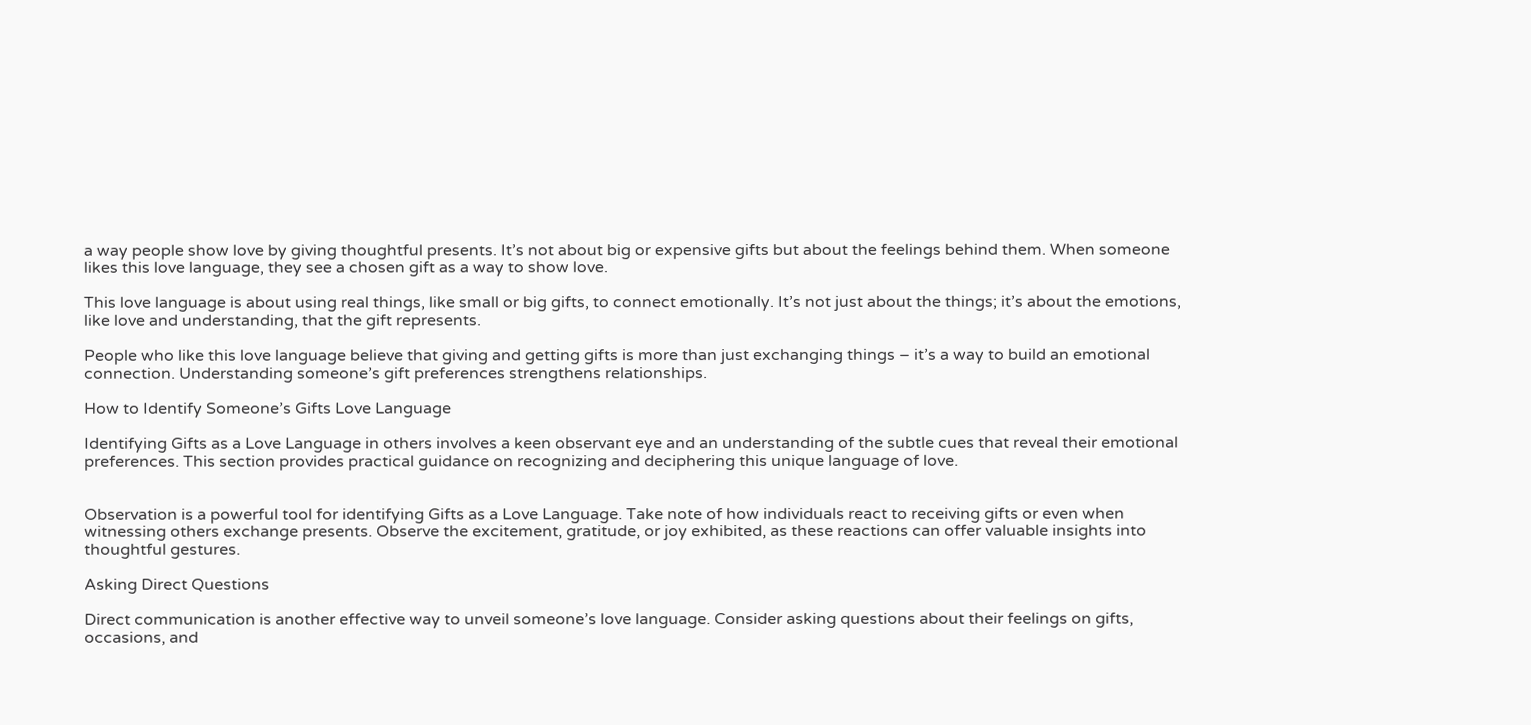a way people show love by giving thoughtful presents. It’s not about big or expensive gifts but about the feelings behind them. When someone likes this love language, they see a chosen gift as a way to show love.

This love language is about using real things, like small or big gifts, to connect emotionally. It’s not just about the things; it’s about the emotions, like love and understanding, that the gift represents.

People who like this love language believe that giving and getting gifts is more than just exchanging things – it’s a way to build an emotional connection. Understanding someone’s gift preferences strengthens relationships.

How to Identify Someone’s Gifts Love Language

Identifying Gifts as a Love Language in others involves a keen observant eye and an understanding of the subtle cues that reveal their emotional preferences. This section provides practical guidance on recognizing and deciphering this unique language of love.


Observation is a powerful tool for identifying Gifts as a Love Language. Take note of how individuals react to receiving gifts or even when witnessing others exchange presents. Observe the excitement, gratitude, or joy exhibited, as these reactions can offer valuable insights into thoughtful gestures.

Asking Direct Questions

Direct communication is another effective way to unveil someone’s love language. Consider asking questions about their feelings on gifts, occasions, and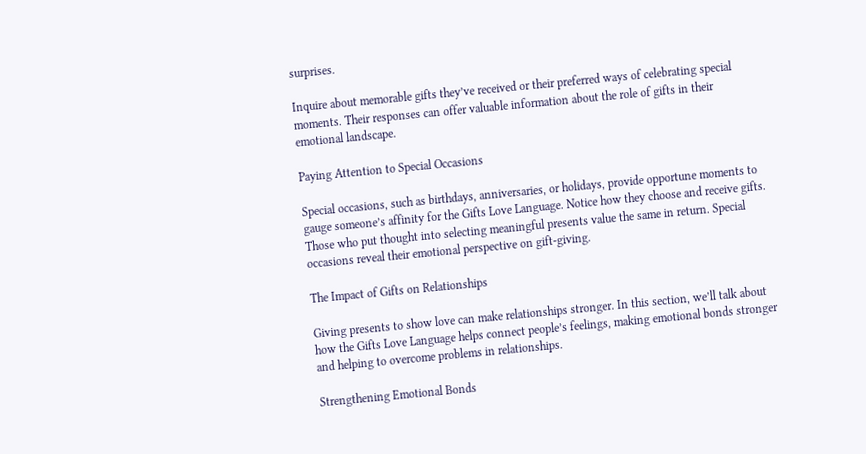surprises.

Inquire about memorable gifts they’ve received or their preferred ways of celebrating special moments. Their responses can offer valuable information about the role of gifts in their emotional landscape.

Paying Attention to Special Occasions

Special occasions, such as birthdays, anniversaries, or holidays, provide opportune moments to gauge someone’s affinity for the Gifts Love Language. Notice how they choose and receive gifts. Those who put thought into selecting meaningful presents value the same in return. Special occasions reveal their emotional perspective on gift-giving.

The Impact of Gifts on Relationships

Giving presents to show love can make relationships stronger. In this section, we’ll talk about how the Gifts Love Language helps connect people’s feelings, making emotional bonds stronger and helping to overcome problems in relationships.

Strengthening Emotional Bonds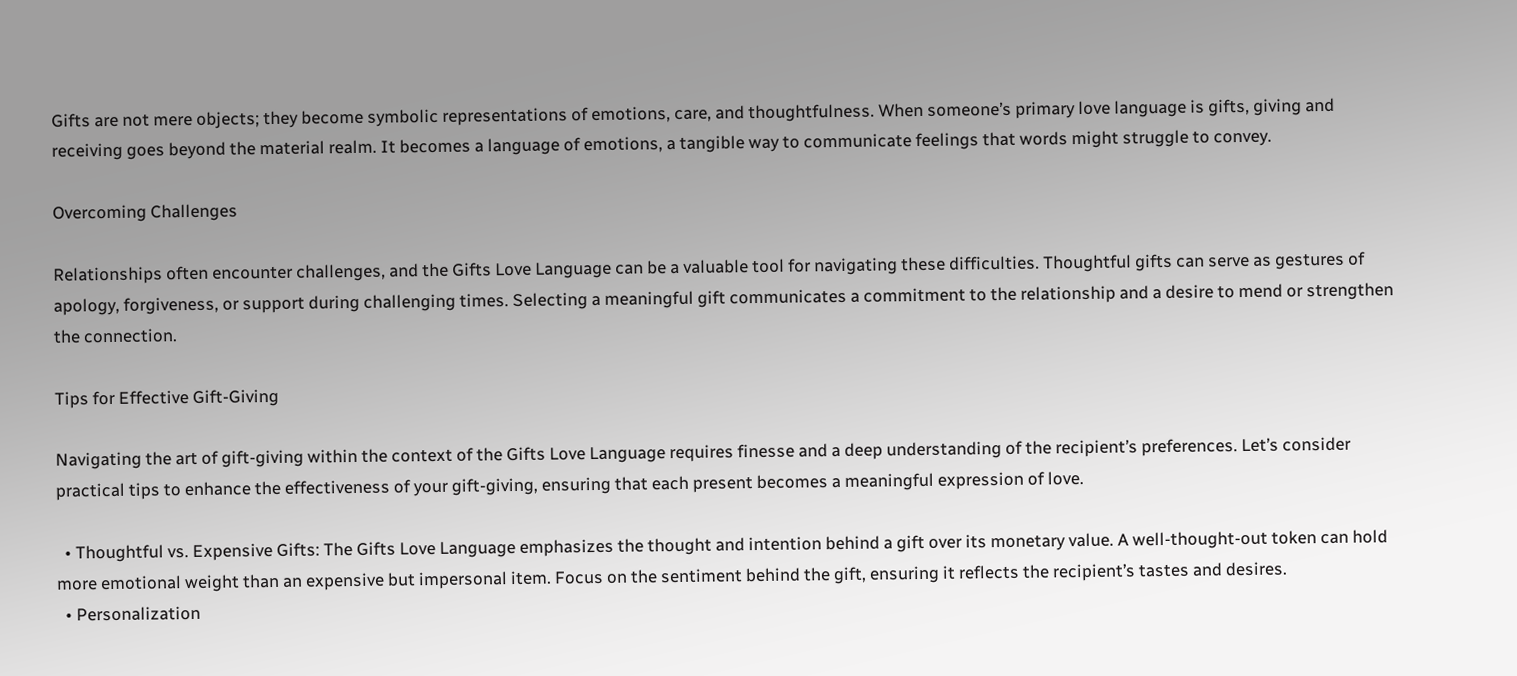Gifts are not mere objects; they become symbolic representations of emotions, care, and thoughtfulness. When someone’s primary love language is gifts, giving and receiving goes beyond the material realm. It becomes a language of emotions, a tangible way to communicate feelings that words might struggle to convey.

Overcoming Challenges

Relationships often encounter challenges, and the Gifts Love Language can be a valuable tool for navigating these difficulties. Thoughtful gifts can serve as gestures of apology, forgiveness, or support during challenging times. Selecting a meaningful gift communicates a commitment to the relationship and a desire to mend or strengthen the connection.

Tips for Effective Gift-Giving

Navigating the art of gift-giving within the context of the Gifts Love Language requires finesse and a deep understanding of the recipient’s preferences. Let’s consider practical tips to enhance the effectiveness of your gift-giving, ensuring that each present becomes a meaningful expression of love.

  • Thoughtful vs. Expensive Gifts: The Gifts Love Language emphasizes the thought and intention behind a gift over its monetary value. A well-thought-out token can hold more emotional weight than an expensive but impersonal item. Focus on the sentiment behind the gift, ensuring it reflects the recipient’s tastes and desires.
  • Personalization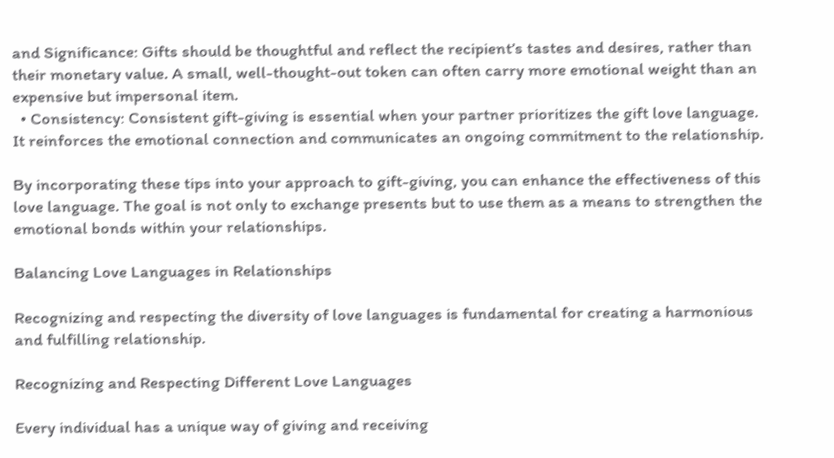and Significance: Gifts should be thoughtful and reflect the recipient’s tastes and desires, rather than their monetary value. A small, well-thought-out token can often carry more emotional weight than an expensive but impersonal item.
  • Consistency: Consistent gift-giving is essential when your partner prioritizes the gift love language. It reinforces the emotional connection and communicates an ongoing commitment to the relationship.

By incorporating these tips into your approach to gift-giving, you can enhance the effectiveness of this love language. The goal is not only to exchange presents but to use them as a means to strengthen the emotional bonds within your relationships.

Balancing Love Languages in Relationships

Recognizing and respecting the diversity of love languages is fundamental for creating a harmonious and fulfilling relationship.

Recognizing and Respecting Different Love Languages

Every individual has a unique way of giving and receiving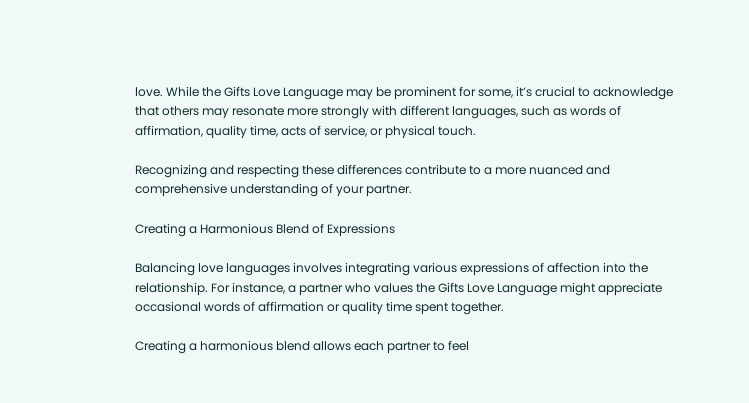love. While the Gifts Love Language may be prominent for some, it’s crucial to acknowledge that others may resonate more strongly with different languages, such as words of affirmation, quality time, acts of service, or physical touch.

Recognizing and respecting these differences contribute to a more nuanced and comprehensive understanding of your partner.

Creating a Harmonious Blend of Expressions

Balancing love languages involves integrating various expressions of affection into the relationship. For instance, a partner who values the Gifts Love Language might appreciate occasional words of affirmation or quality time spent together.

Creating a harmonious blend allows each partner to feel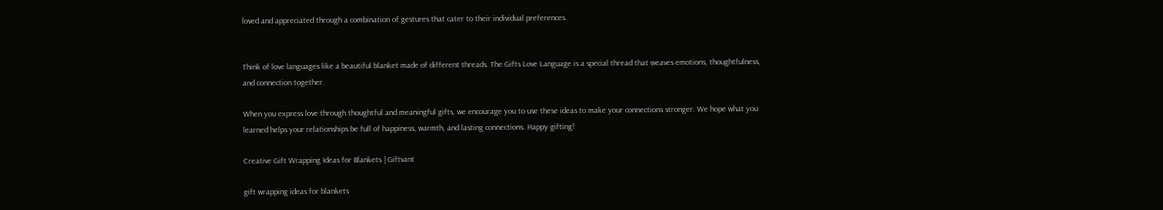loved and appreciated through a combination of gestures that cater to their individual preferences.


Think of love languages like a beautiful blanket made of different threads. The Gifts Love Language is a special thread that weaves emotions, thoughtfulness, and connection together.

When you express love through thoughtful and meaningful gifts, we encourage you to use these ideas to make your connections stronger. We hope what you learned helps your relationships be full of happiness, warmth, and lasting connections. Happy gifting!

Creative Gift Wrapping Ideas for Blankets | Giftvant

gift wrapping ideas for blankets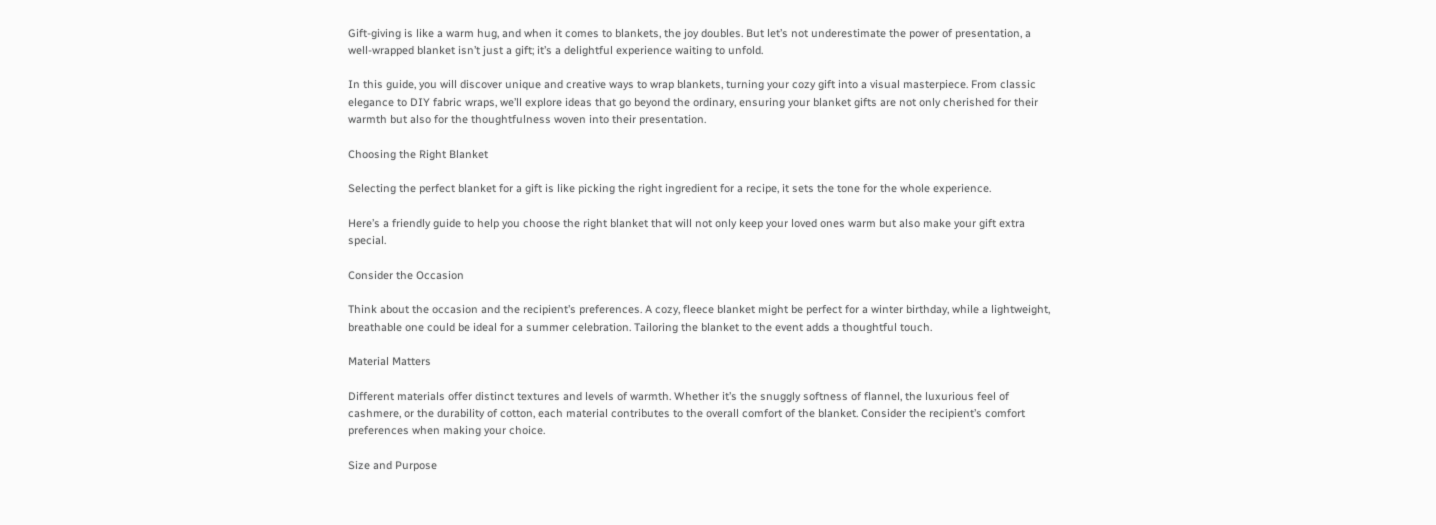Gift-giving is like a warm hug, and when it comes to blankets, the joy doubles. But let’s not underestimate the power of presentation, a well-wrapped blanket isn’t just a gift; it’s a delightful experience waiting to unfold.

In this guide, you will discover unique and creative ways to wrap blankets, turning your cozy gift into a visual masterpiece. From classic elegance to DIY fabric wraps, we’ll explore ideas that go beyond the ordinary, ensuring your blanket gifts are not only cherished for their warmth but also for the thoughtfulness woven into their presentation.

Choosing the Right Blanket

Selecting the perfect blanket for a gift is like picking the right ingredient for a recipe, it sets the tone for the whole experience.

Here’s a friendly guide to help you choose the right blanket that will not only keep your loved ones warm but also make your gift extra special.

Consider the Occasion

Think about the occasion and the recipient’s preferences. A cozy, fleece blanket might be perfect for a winter birthday, while a lightweight, breathable one could be ideal for a summer celebration. Tailoring the blanket to the event adds a thoughtful touch.

Material Matters

Different materials offer distinct textures and levels of warmth. Whether it’s the snuggly softness of flannel, the luxurious feel of cashmere, or the durability of cotton, each material contributes to the overall comfort of the blanket. Consider the recipient’s comfort preferences when making your choice.

Size and Purpose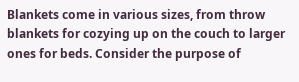Blankets come in various sizes, from throw blankets for cozying up on the couch to larger ones for beds. Consider the purpose of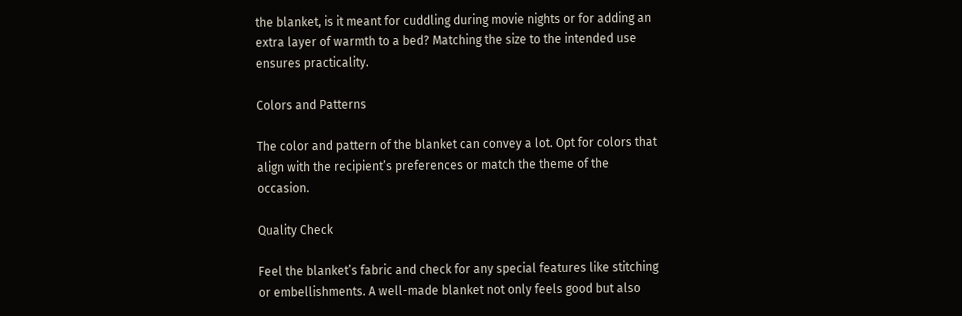the blanket, is it meant for cuddling during movie nights or for adding an extra layer of warmth to a bed? Matching the size to the intended use ensures practicality.

Colors and Patterns

The color and pattern of the blanket can convey a lot. Opt for colors that align with the recipient’s preferences or match the theme of the occasion.

Quality Check

Feel the blanket’s fabric and check for any special features like stitching or embellishments. A well-made blanket not only feels good but also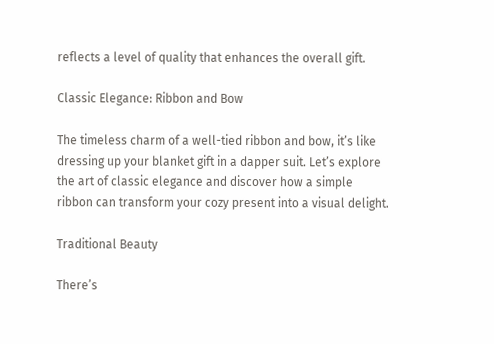reflects a level of quality that enhances the overall gift.

Classic Elegance: Ribbon and Bow

The timeless charm of a well-tied ribbon and bow, it’s like dressing up your blanket gift in a dapper suit. Let’s explore the art of classic elegance and discover how a simple ribbon can transform your cozy present into a visual delight.

Traditional Beauty

There’s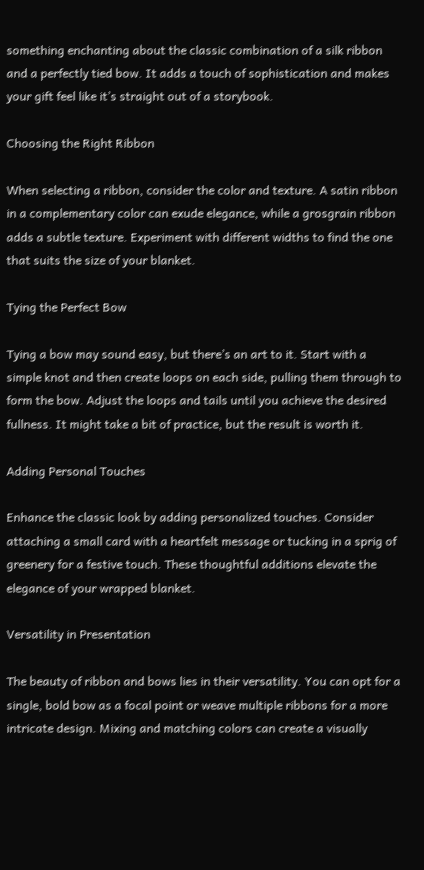something enchanting about the classic combination of a silk ribbon and a perfectly tied bow. It adds a touch of sophistication and makes your gift feel like it’s straight out of a storybook.

Choosing the Right Ribbon

When selecting a ribbon, consider the color and texture. A satin ribbon in a complementary color can exude elegance, while a grosgrain ribbon adds a subtle texture. Experiment with different widths to find the one that suits the size of your blanket.

Tying the Perfect Bow

Tying a bow may sound easy, but there’s an art to it. Start with a simple knot and then create loops on each side, pulling them through to form the bow. Adjust the loops and tails until you achieve the desired fullness. It might take a bit of practice, but the result is worth it.

Adding Personal Touches

Enhance the classic look by adding personalized touches. Consider attaching a small card with a heartfelt message or tucking in a sprig of greenery for a festive touch. These thoughtful additions elevate the elegance of your wrapped blanket.

Versatility in Presentation

The beauty of ribbon and bows lies in their versatility. You can opt for a single, bold bow as a focal point or weave multiple ribbons for a more intricate design. Mixing and matching colors can create a visually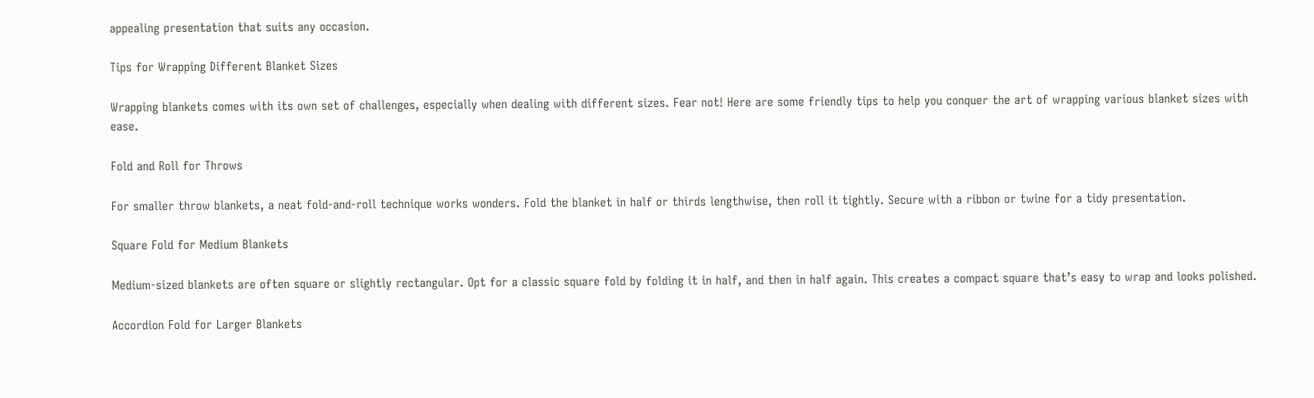appealing presentation that suits any occasion.

Tips for Wrapping Different Blanket Sizes

Wrapping blankets comes with its own set of challenges, especially when dealing with different sizes. Fear not! Here are some friendly tips to help you conquer the art of wrapping various blanket sizes with ease.

Fold and Roll for Throws

For smaller throw blankets, a neat fold-and-roll technique works wonders. Fold the blanket in half or thirds lengthwise, then roll it tightly. Secure with a ribbon or twine for a tidy presentation.

Square Fold for Medium Blankets

Medium-sized blankets are often square or slightly rectangular. Opt for a classic square fold by folding it in half, and then in half again. This creates a compact square that’s easy to wrap and looks polished.

Accordion Fold for Larger Blankets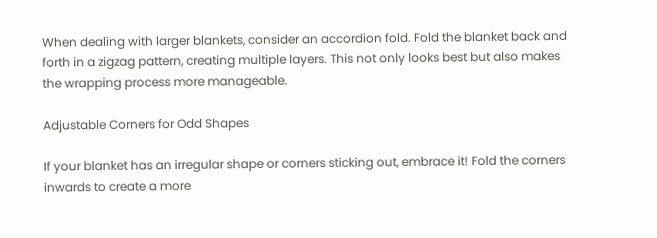When dealing with larger blankets, consider an accordion fold. Fold the blanket back and forth in a zigzag pattern, creating multiple layers. This not only looks best but also makes the wrapping process more manageable.

Adjustable Corners for Odd Shapes

If your blanket has an irregular shape or corners sticking out, embrace it! Fold the corners inwards to create a more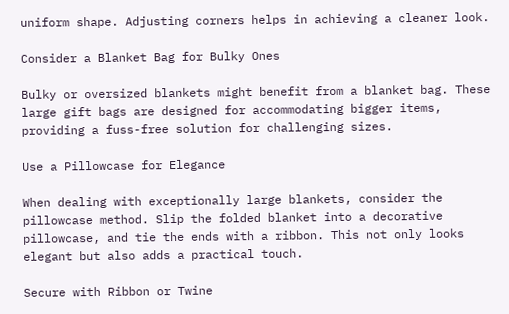uniform shape. Adjusting corners helps in achieving a cleaner look.

Consider a Blanket Bag for Bulky Ones

Bulky or oversized blankets might benefit from a blanket bag. These large gift bags are designed for accommodating bigger items, providing a fuss-free solution for challenging sizes.

Use a Pillowcase for Elegance

When dealing with exceptionally large blankets, consider the pillowcase method. Slip the folded blanket into a decorative pillowcase, and tie the ends with a ribbon. This not only looks elegant but also adds a practical touch.

Secure with Ribbon or Twine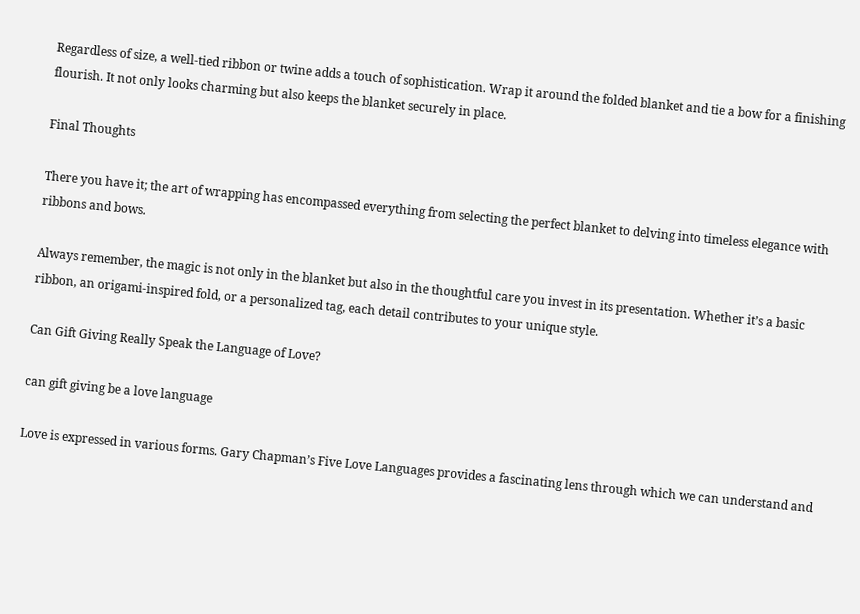Regardless of size, a well-tied ribbon or twine adds a touch of sophistication. Wrap it around the folded blanket and tie a bow for a finishing flourish. It not only looks charming but also keeps the blanket securely in place.

Final Thoughts

There you have it; the art of wrapping has encompassed everything from selecting the perfect blanket to delving into timeless elegance with ribbons and bows.

Always remember, the magic is not only in the blanket but also in the thoughtful care you invest in its presentation. Whether it’s a basic ribbon, an origami-inspired fold, or a personalized tag, each detail contributes to your unique style.

Can Gift Giving Really Speak the Language of Love?

can gift giving be a love language

Love is expressed in various forms. Gary Chapman’s Five Love Languages provides a fascinating lens through which we can understand and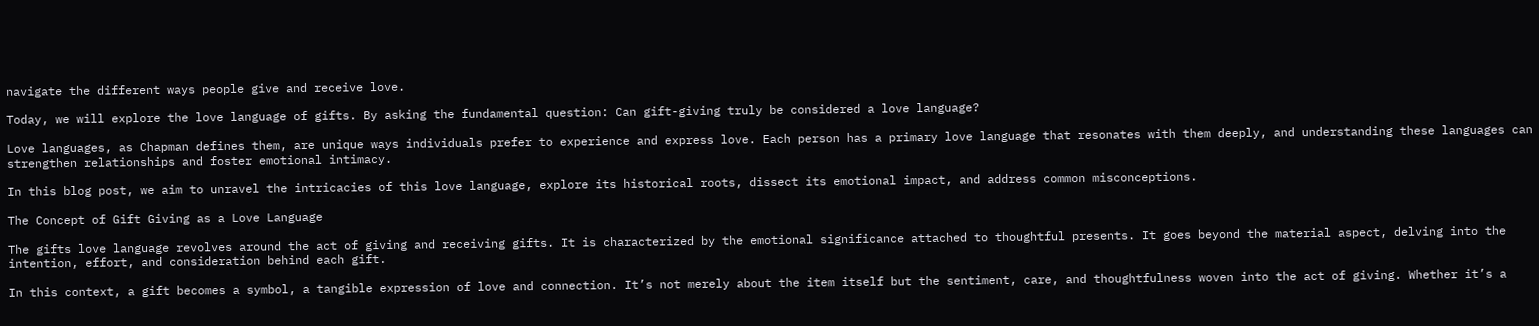navigate the different ways people give and receive love.

Today, we will explore the love language of gifts. By asking the fundamental question: Can gift-giving truly be considered a love language?

Love languages, as Chapman defines them, are unique ways individuals prefer to experience and express love. Each person has a primary love language that resonates with them deeply, and understanding these languages can strengthen relationships and foster emotional intimacy.

In this blog post, we aim to unravel the intricacies of this love language, explore its historical roots, dissect its emotional impact, and address common misconceptions.

The Concept of Gift Giving as a Love Language

The gifts love language revolves around the act of giving and receiving gifts. It is characterized by the emotional significance attached to thoughtful presents. It goes beyond the material aspect, delving into the intention, effort, and consideration behind each gift.

In this context, a gift becomes a symbol, a tangible expression of love and connection. It’s not merely about the item itself but the sentiment, care, and thoughtfulness woven into the act of giving. Whether it’s a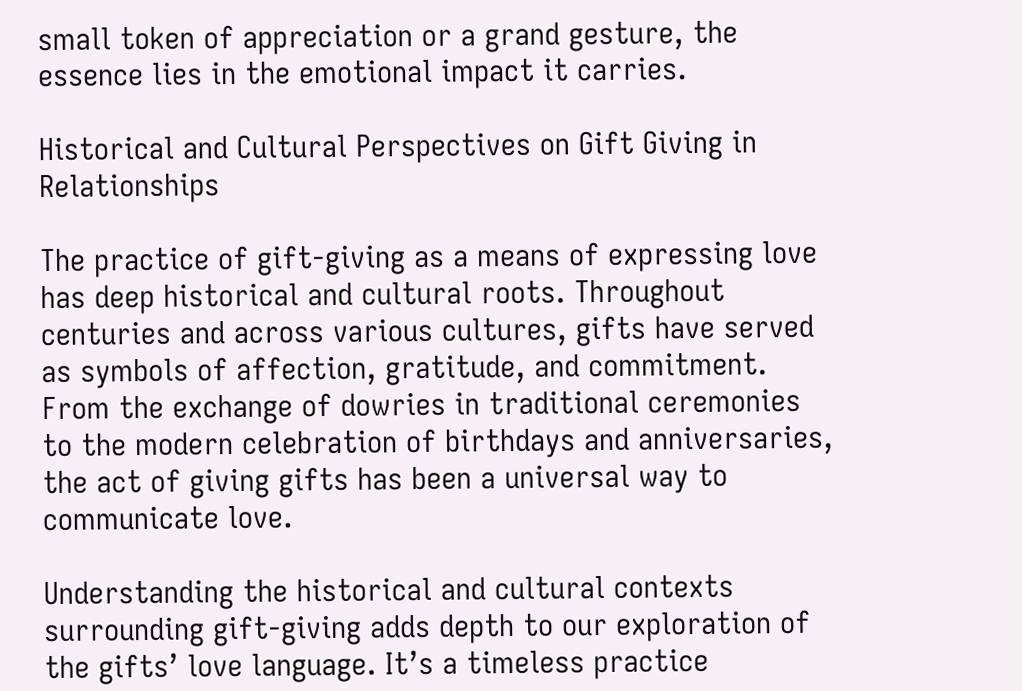small token of appreciation or a grand gesture, the essence lies in the emotional impact it carries.

Historical and Cultural Perspectives on Gift Giving in Relationships

The practice of gift-giving as a means of expressing love has deep historical and cultural roots. Throughout centuries and across various cultures, gifts have served as symbols of affection, gratitude, and commitment. From the exchange of dowries in traditional ceremonies to the modern celebration of birthdays and anniversaries, the act of giving gifts has been a universal way to communicate love.

Understanding the historical and cultural contexts surrounding gift-giving adds depth to our exploration of the gifts’ love language. It’s a timeless practice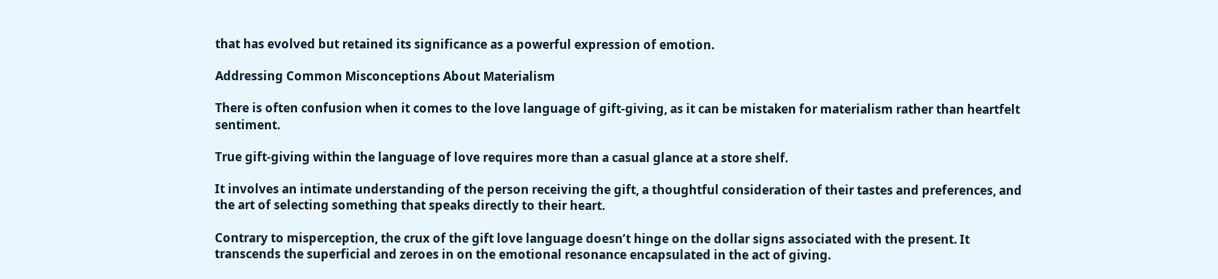that has evolved but retained its significance as a powerful expression of emotion.

Addressing Common Misconceptions About Materialism

There is often confusion when it comes to the love language of gift-giving, as it can be mistaken for materialism rather than heartfelt sentiment.

True gift-giving within the language of love requires more than a casual glance at a store shelf.

It involves an intimate understanding of the person receiving the gift, a thoughtful consideration of their tastes and preferences, and the art of selecting something that speaks directly to their heart.

Contrary to misperception, the crux of the gift love language doesn’t hinge on the dollar signs associated with the present. It transcends the superficial and zeroes in on the emotional resonance encapsulated in the act of giving.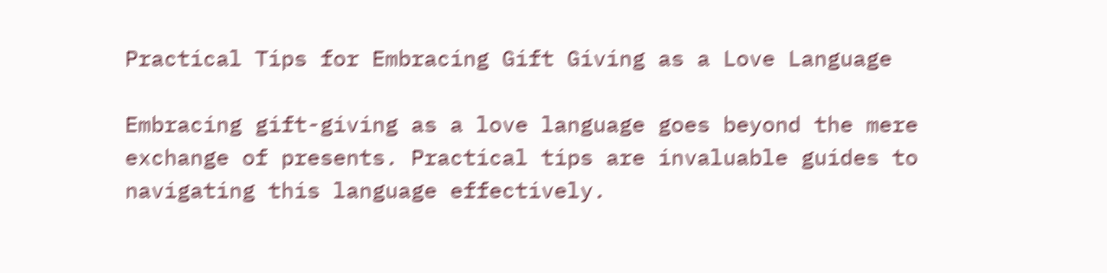Practical Tips for Embracing Gift Giving as a Love Language

Embracing gift-giving as a love language goes beyond the mere exchange of presents. Practical tips are invaluable guides to navigating this language effectively.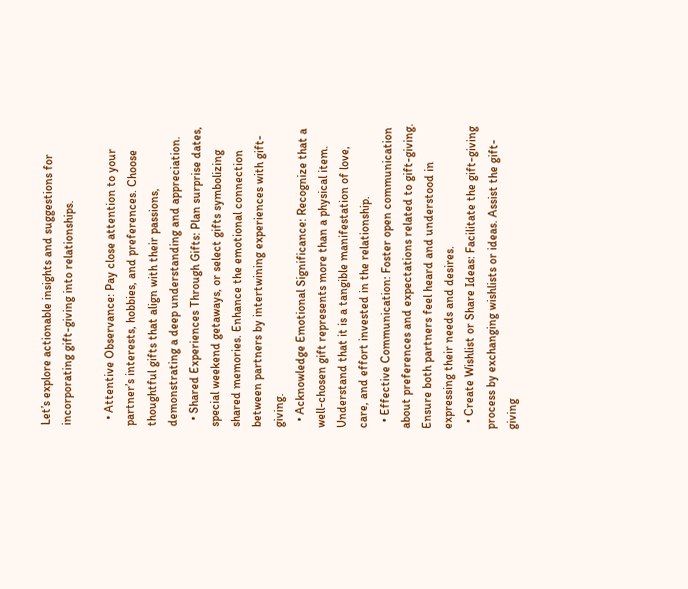Let’s explore actionable insights and suggestions for incorporating gift-giving into relationships.

  • Attentive Observance: Pay close attention to your partner’s interests, hobbies, and preferences. Choose thoughtful gifts that align with their passions, demonstrating a deep understanding and appreciation.
  • Shared Experiences Through Gifts: Plan surprise dates, special weekend getaways, or select gifts symbolizing shared memories. Enhance the emotional connection between partners by intertwining experiences with gift-giving.
  • Acknowledge Emotional Significance: Recognize that a well-chosen gift represents more than a physical item. Understand that it is a tangible manifestation of love, care, and effort invested in the relationship.
  • Effective Communication: Foster open communication about preferences and expectations related to gift-giving. Ensure both partners feel heard and understood in expressing their needs and desires.
  • Create Wishlist or Share Ideas: Facilitate the gift-giving process by exchanging wishlists or ideas. Assist the gift-giving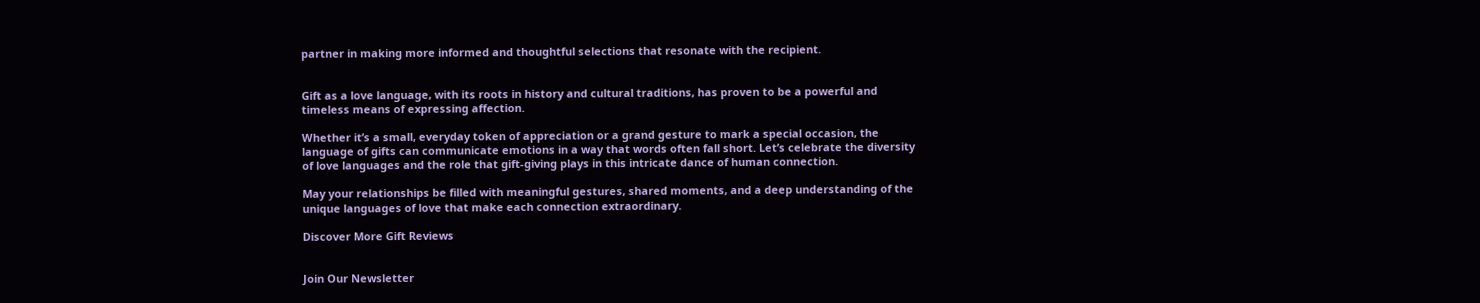partner in making more informed and thoughtful selections that resonate with the recipient.


Gift as a love language, with its roots in history and cultural traditions, has proven to be a powerful and timeless means of expressing affection.

Whether it’s a small, everyday token of appreciation or a grand gesture to mark a special occasion, the language of gifts can communicate emotions in a way that words often fall short. Let’s celebrate the diversity of love languages and the role that gift-giving plays in this intricate dance of human connection.

May your relationships be filled with meaningful gestures, shared moments, and a deep understanding of the unique languages of love that make each connection extraordinary.

Discover More Gift Reviews


Join Our Newsletter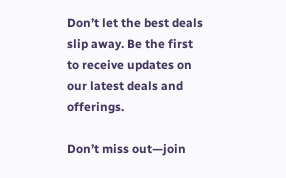Don’t let the best deals slip away. Be the first to receive updates on our latest deals and offerings.

Don’t miss out—join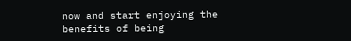now and start enjoying the benefits of being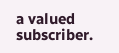a valued subscriber.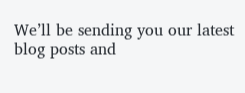We’ll be sending you our latest blog posts and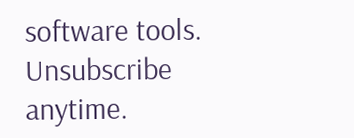software tools. Unsubscribe anytime.